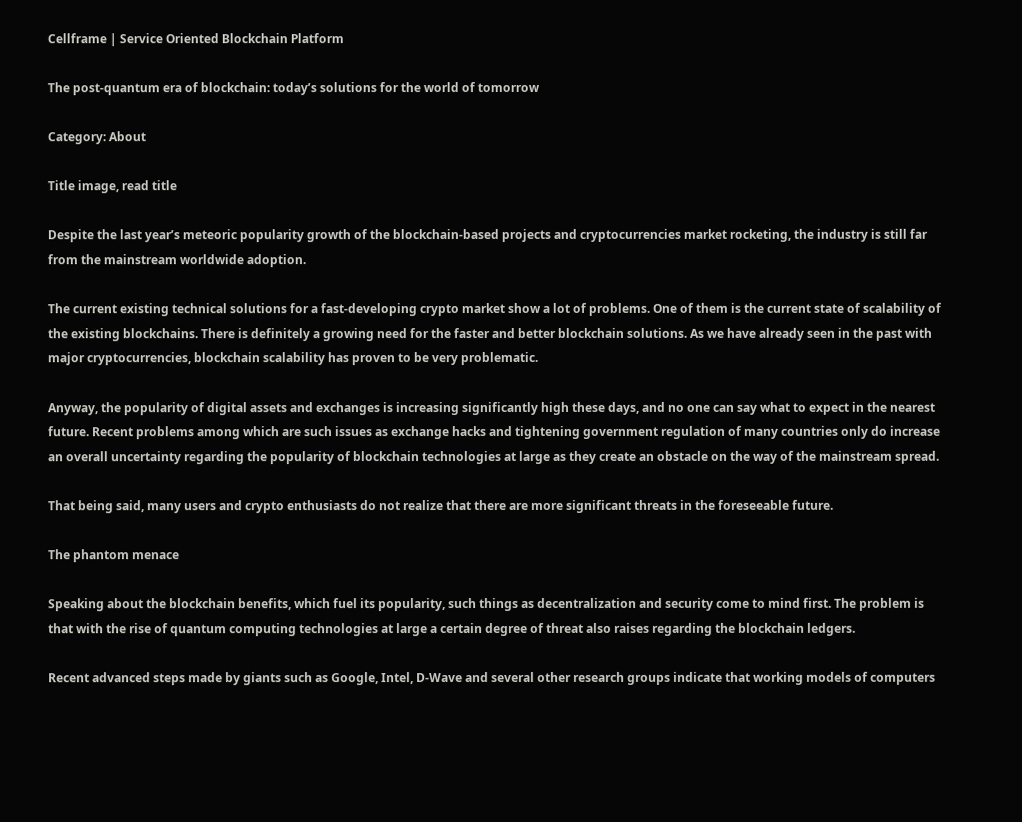Cellframe | Service Oriented Blockchain Platform

The post-quantum era of blockchain: today’s solutions for the world of tomorrow

Category: About

Title image, read title

Despite the last year’s meteoric popularity growth of the blockchain-based projects and cryptocurrencies market rocketing, the industry is still far from the mainstream worldwide adoption.

The current existing technical solutions for a fast-developing crypto market show a lot of problems. One of them is the current state of scalability of the existing blockchains. There is definitely a growing need for the faster and better blockchain solutions. As we have already seen in the past with major cryptocurrencies, blockchain scalability has proven to be very problematic.

Anyway, the popularity of digital assets and exchanges is increasing significantly high these days, and no one can say what to expect in the nearest future. Recent problems among which are such issues as exchange hacks and tightening government regulation of many countries only do increase an overall uncertainty regarding the popularity of blockchain technologies at large as they create an obstacle on the way of the mainstream spread.

That being said, many users and crypto enthusiasts do not realize that there are more significant threats in the foreseeable future.

The phantom menace

Speaking about the blockchain benefits, which fuel its popularity, such things as decentralization and security come to mind first. The problem is that with the rise of quantum computing technologies at large a certain degree of threat also raises regarding the blockchain ledgers.

Recent advanced steps made by giants such as Google, Intel, D-Wave and several other research groups indicate that working models of computers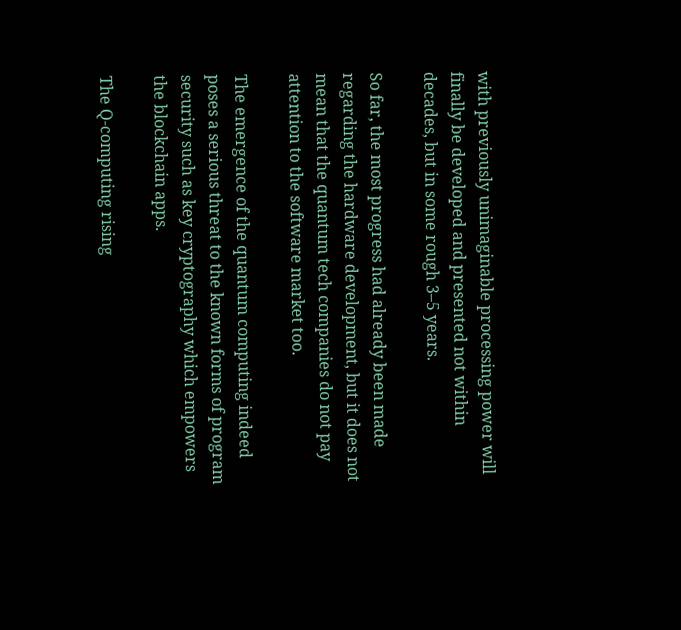with previously unimaginable processing power will finally be developed and presented not within decades, but in some rough 3–5 years.

So far, the most progress had already been made regarding the hardware development, but it does not mean that the quantum tech companies do not pay attention to the software market too.

The emergence of the quantum computing indeed poses a serious threat to the known forms of program security such as key cryptography which empowers the blockchain apps.

The Q-computing rising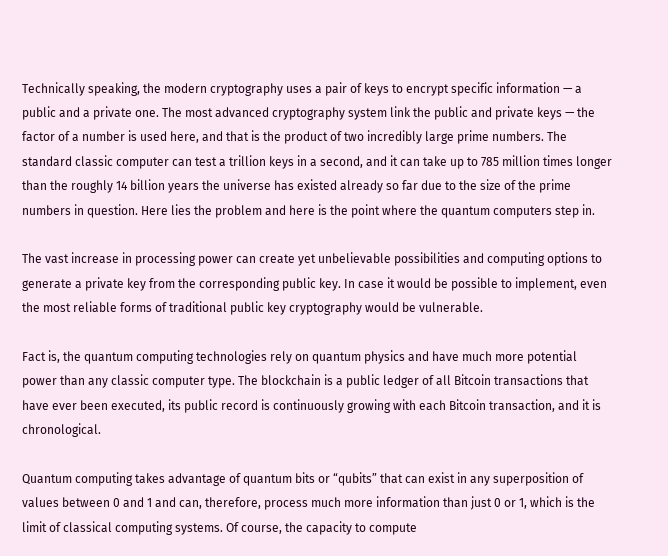Technically speaking, the modern cryptography uses a pair of keys to encrypt specific information — a public and a private one. The most advanced cryptography system link the public and private keys — the factor of a number is used here, and that is the product of two incredibly large prime numbers. The standard classic computer can test a trillion keys in a second, and it can take up to 785 million times longer than the roughly 14 billion years the universe has existed already so far due to the size of the prime numbers in question. Here lies the problem and here is the point where the quantum computers step in.

The vast increase in processing power can create yet unbelievable possibilities and computing options to generate a private key from the corresponding public key. In case it would be possible to implement, even the most reliable forms of traditional public key cryptography would be vulnerable.

Fact is, the quantum computing technologies rely on quantum physics and have much more potential power than any classic computer type. The blockchain is a public ledger of all Bitcoin transactions that have ever been executed, its public record is continuously growing with each Bitcoin transaction, and it is chronological.

Quantum computing takes advantage of quantum bits or “qubits” that can exist in any superposition of values between 0 and 1 and can, therefore, process much more information than just 0 or 1, which is the limit of classical computing systems. Of course, the capacity to compute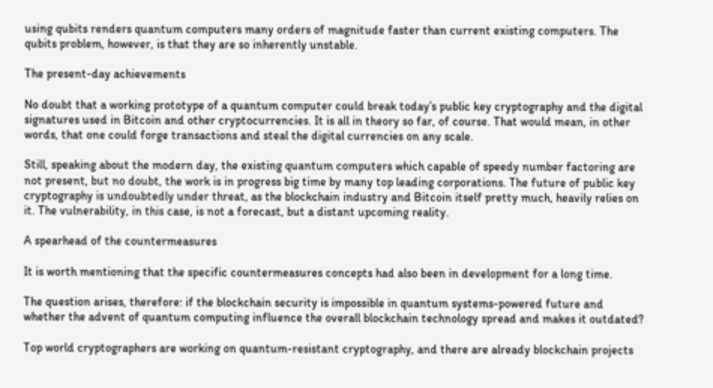using qubits renders quantum computers many orders of magnitude faster than current existing computers. The qubits problem, however, is that they are so inherently unstable.

The present-day achievements

No doubt that a working prototype of a quantum computer could break today’s public key cryptography and the digital signatures used in Bitcoin and other cryptocurrencies. It is all in theory so far, of course. That would mean, in other words, that one could forge transactions and steal the digital currencies on any scale.

Still, speaking about the modern day, the existing quantum computers which capable of speedy number factoring are not present, but no doubt, the work is in progress big time by many top leading corporations. The future of public key cryptography is undoubtedly under threat, as the blockchain industry and Bitcoin itself pretty much, heavily relies on it. The vulnerability, in this case, is not a forecast, but a distant upcoming reality.

A spearhead of the countermeasures

It is worth mentioning that the specific countermeasures concepts had also been in development for a long time.

The question arises, therefore: if the blockchain security is impossible in quantum systems-powered future and whether the advent of quantum computing influence the overall blockchain technology spread and makes it outdated?

Top world cryptographers are working on quantum-resistant cryptography, and there are already blockchain projects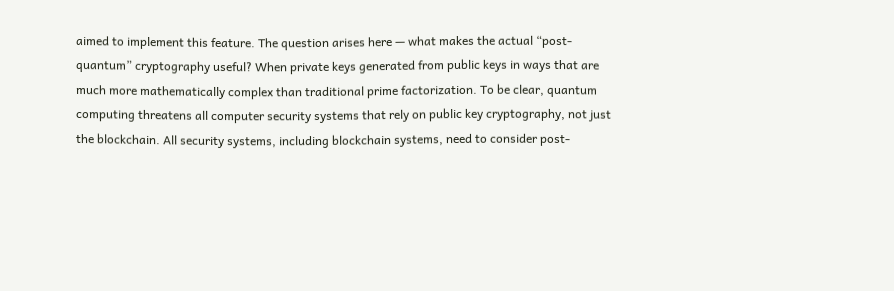aimed to implement this feature. The question arises here — what makes the actual “post-quantum” cryptography useful? When private keys generated from public keys in ways that are much more mathematically complex than traditional prime factorization. To be clear, quantum computing threatens all computer security systems that rely on public key cryptography, not just the blockchain. All security systems, including blockchain systems, need to consider post-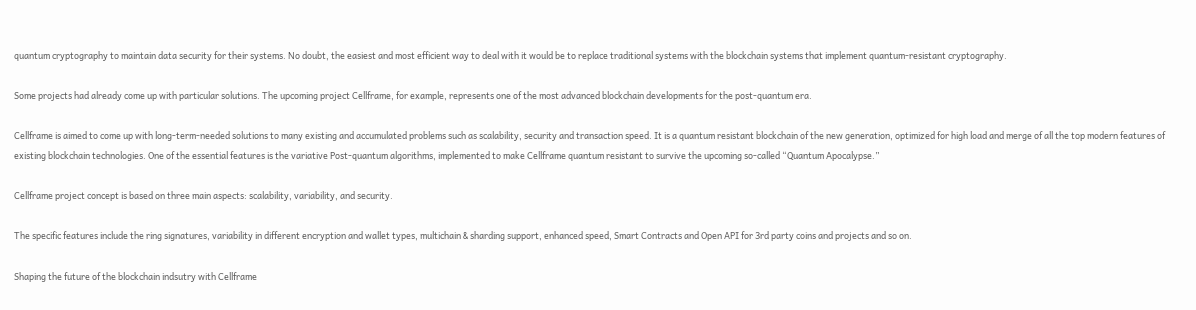quantum cryptography to maintain data security for their systems. No doubt, the easiest and most efficient way to deal with it would be to replace traditional systems with the blockchain systems that implement quantum-resistant cryptography.

Some projects had already come up with particular solutions. The upcoming project Cellframe, for example, represents one of the most advanced blockchain developments for the post-quantum era.

Cellframe is aimed to come up with long-term-needed solutions to many existing and accumulated problems such as scalability, security and transaction speed. It is a quantum resistant blockchain of the new generation, optimized for high load and merge of all the top modern features of existing blockchain technologies. One of the essential features is the variative Post-quantum algorithms, implemented to make Cellframe quantum resistant to survive the upcoming so-called “Quantum Apocalypse.”

Cellframe project concept is based on three main aspects: scalability, variability, and security.

The specific features include the ring signatures, variability in different encryption and wallet types, multichain & sharding support, enhanced speed, Smart Contracts and Open API for 3rd party coins and projects and so on.

Shaping the future of the blockchain indsutry with Cellframe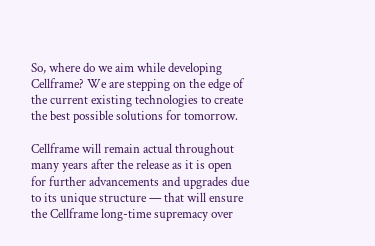So, where do we aim while developing Cellframe? We are stepping on the edge of the current existing technologies to create the best possible solutions for tomorrow.

Cellframe will remain actual throughout many years after the release as it is open for further advancements and upgrades due to its unique structure — that will ensure the Cellframe long-time supremacy over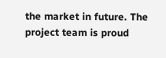the market in future. The project team is proud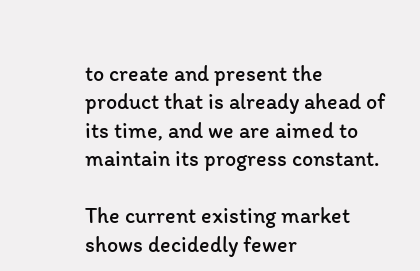to create and present the product that is already ahead of its time, and we are aimed to maintain its progress constant.

The current existing market shows decidedly fewer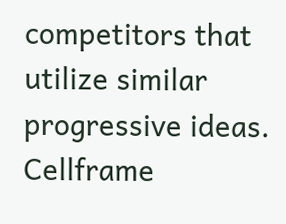competitors that utilize similar progressive ideas. Cellframe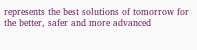represents the best solutions of tomorrow for the better, safer and more advanced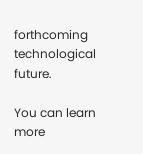forthcoming technological future.

You can learn more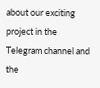about our exciting project in the Telegram channel and the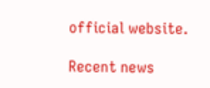official website.

Recent news